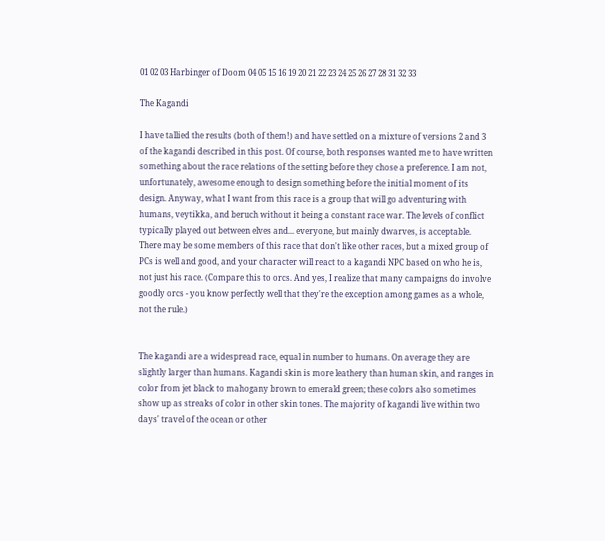01 02 03 Harbinger of Doom 04 05 15 16 19 20 21 22 23 24 25 26 27 28 31 32 33

The Kagandi

I have tallied the results (both of them!) and have settled on a mixture of versions 2 and 3 of the kagandi described in this post. Of course, both responses wanted me to have written something about the race relations of the setting before they chose a preference. I am not, unfortunately, awesome enough to design something before the initial moment of its design. Anyway, what I want from this race is a group that will go adventuring with humans, veytikka, and beruch without it being a constant race war. The levels of conflict typically played out between elves and... everyone, but mainly dwarves, is acceptable. There may be some members of this race that don't like other races, but a mixed group of PCs is well and good, and your character will react to a kagandi NPC based on who he is, not just his race. (Compare this to orcs. And yes, I realize that many campaigns do involve goodly orcs - you know perfectly well that they're the exception among games as a whole, not the rule.)


The kagandi are a widespread race, equal in number to humans. On average they are slightly larger than humans. Kagandi skin is more leathery than human skin, and ranges in color from jet black to mahogany brown to emerald green; these colors also sometimes show up as streaks of color in other skin tones. The majority of kagandi live within two days' travel of the ocean or other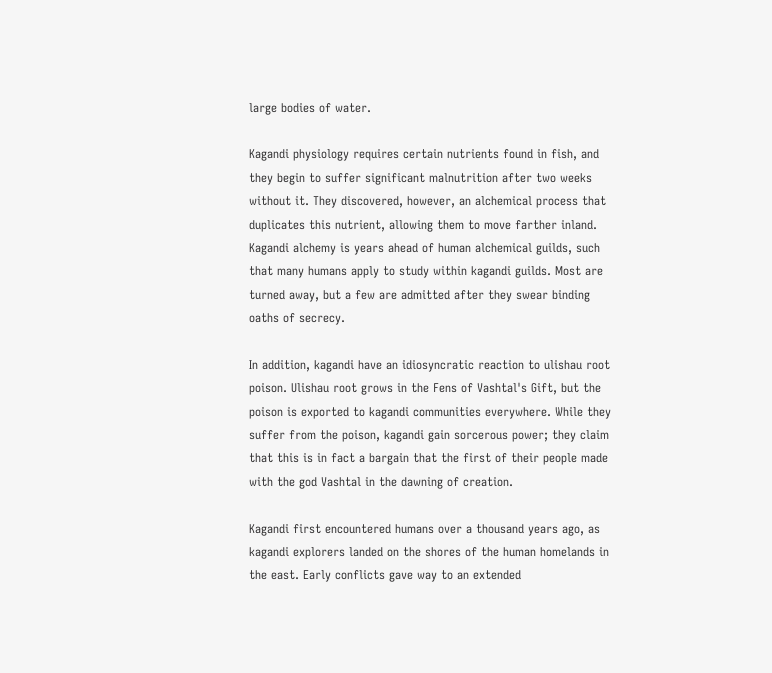large bodies of water.

Kagandi physiology requires certain nutrients found in fish, and they begin to suffer significant malnutrition after two weeks without it. They discovered, however, an alchemical process that duplicates this nutrient, allowing them to move farther inland. Kagandi alchemy is years ahead of human alchemical guilds, such that many humans apply to study within kagandi guilds. Most are turned away, but a few are admitted after they swear binding oaths of secrecy.

In addition, kagandi have an idiosyncratic reaction to ulishau root poison. Ulishau root grows in the Fens of Vashtal's Gift, but the poison is exported to kagandi communities everywhere. While they suffer from the poison, kagandi gain sorcerous power; they claim that this is in fact a bargain that the first of their people made with the god Vashtal in the dawning of creation.

Kagandi first encountered humans over a thousand years ago, as kagandi explorers landed on the shores of the human homelands in the east. Early conflicts gave way to an extended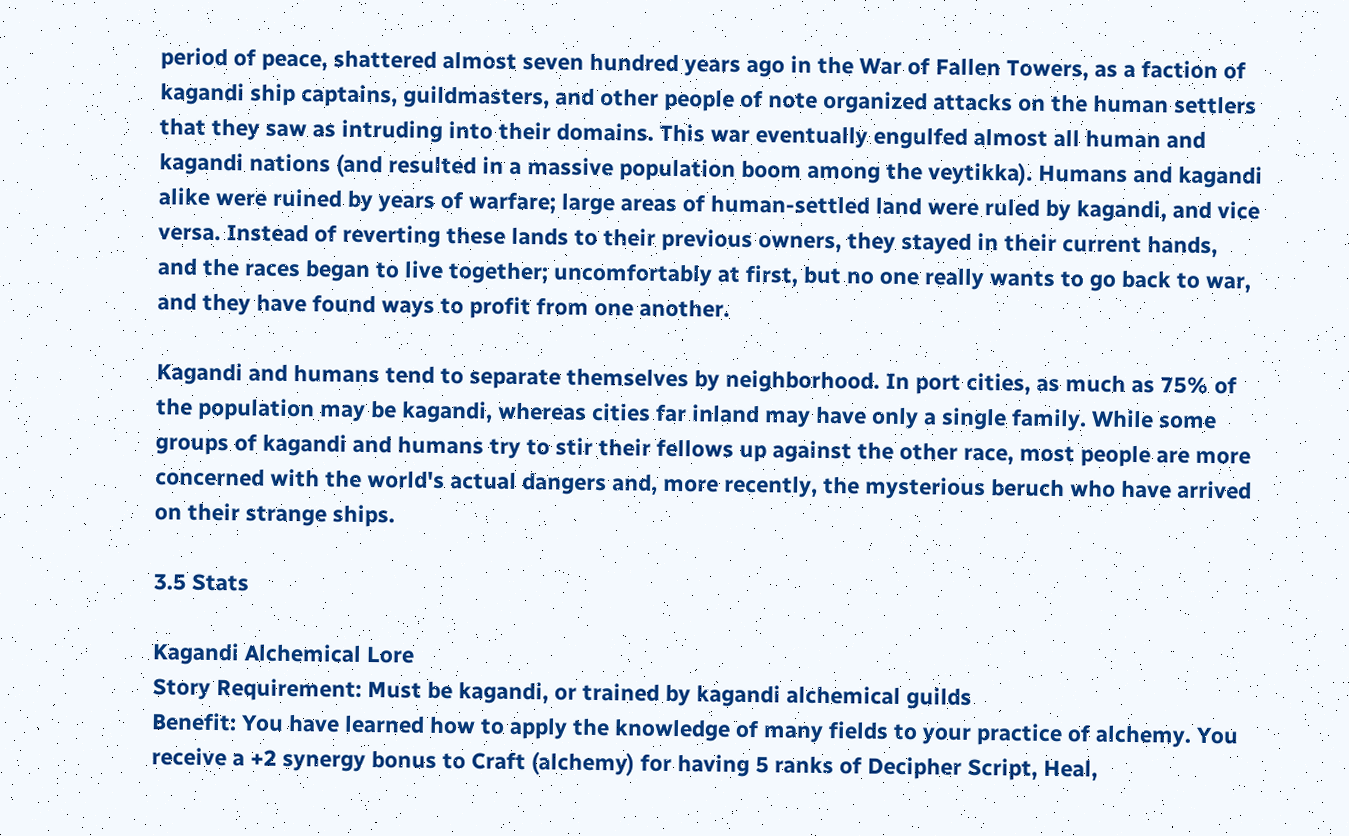period of peace, shattered almost seven hundred years ago in the War of Fallen Towers, as a faction of kagandi ship captains, guildmasters, and other people of note organized attacks on the human settlers that they saw as intruding into their domains. This war eventually engulfed almost all human and kagandi nations (and resulted in a massive population boom among the veytikka). Humans and kagandi alike were ruined by years of warfare; large areas of human-settled land were ruled by kagandi, and vice versa. Instead of reverting these lands to their previous owners, they stayed in their current hands, and the races began to live together; uncomfortably at first, but no one really wants to go back to war, and they have found ways to profit from one another.

Kagandi and humans tend to separate themselves by neighborhood. In port cities, as much as 75% of the population may be kagandi, whereas cities far inland may have only a single family. While some groups of kagandi and humans try to stir their fellows up against the other race, most people are more concerned with the world's actual dangers and, more recently, the mysterious beruch who have arrived on their strange ships.

3.5 Stats

Kagandi Alchemical Lore
Story Requirement: Must be kagandi, or trained by kagandi alchemical guilds
Benefit: You have learned how to apply the knowledge of many fields to your practice of alchemy. You receive a +2 synergy bonus to Craft (alchemy) for having 5 ranks of Decipher Script, Heal,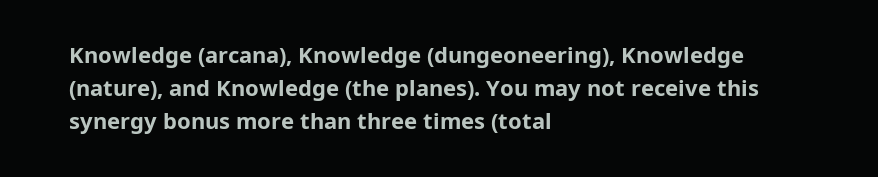Knowledge (arcana), Knowledge (dungeoneering), Knowledge (nature), and Knowledge (the planes). You may not receive this synergy bonus more than three times (total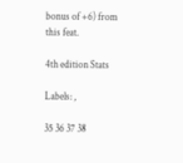bonus of +6) from this feat.

4th edition Stats

Labels: ,

35 36 37 38